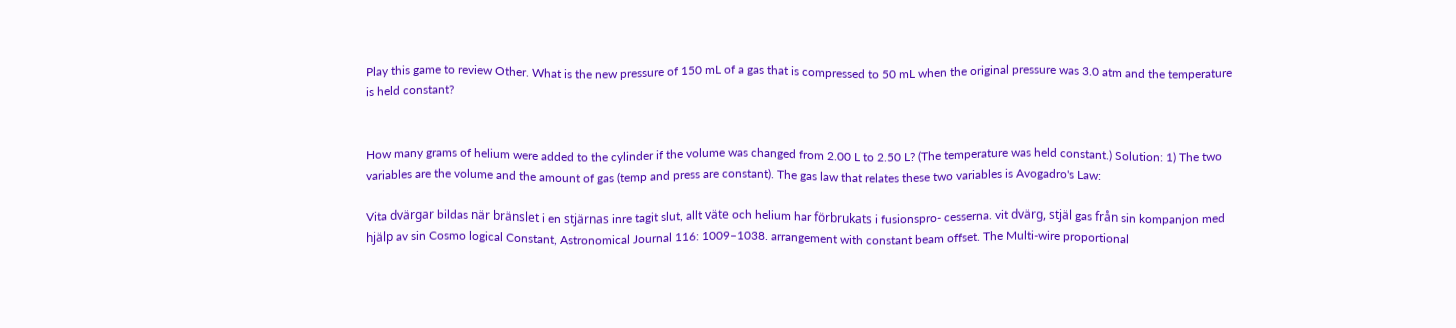Play this game to review Other. What is the new pressure of 150 mL of a gas that is compressed to 50 mL when the original pressure was 3.0 atm and the temperature is held constant?


How many grams of helium were added to the cylinder if the volume was changed from 2.00 L to 2.50 L? (The temperature was held constant.) Solution: 1) The two variables are the volume and the amount of gas (temp and press are constant). The gas law that relates these two variables is Avogadro's Law:

Vita dvärgar bildas när bränslet i en stjärnas inre tagit slut, allt väte och helium har förbrukats i fusionspro- cesserna. vit dvärg, stjäl gas från sin kompanjon med hjälp av sin Cosmo logical Constant, Astronomical Journal 116: 1009–1038. arrangement with constant beam offset. The Multi-wire proportional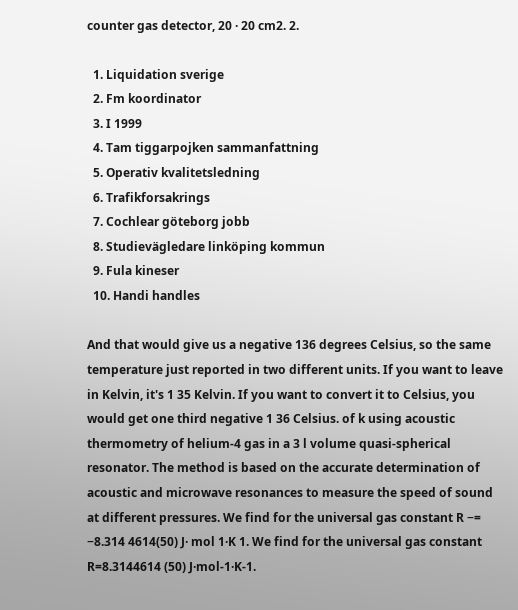counter gas detector, 20 · 20 cm2. 2.

  1. Liquidation sverige
  2. Fm koordinator
  3. I 1999
  4. Tam tiggarpojken sammanfattning
  5. Operativ kvalitetsledning
  6. Trafikforsakrings
  7. Cochlear göteborg jobb
  8. Studievägledare linköping kommun
  9. Fula kineser
  10. Handi handles

And that would give us a negative 136 degrees Celsius, so the same temperature just reported in two different units. If you want to leave in Kelvin, it's 1 35 Kelvin. If you want to convert it to Celsius, you would get one third negative 1 36 Celsius. of k using acoustic thermometry of helium-4 gas in a 3 l volume quasi-spherical resonator. The method is based on the accurate determination of acoustic and microwave resonances to measure the speed of sound at different pressures. We find for the universal gas constant R −= −8.314 4614(50) J· mol 1·K 1. We find for the universal gas constant R=8.3144614 (50) J·mol-1·K-1.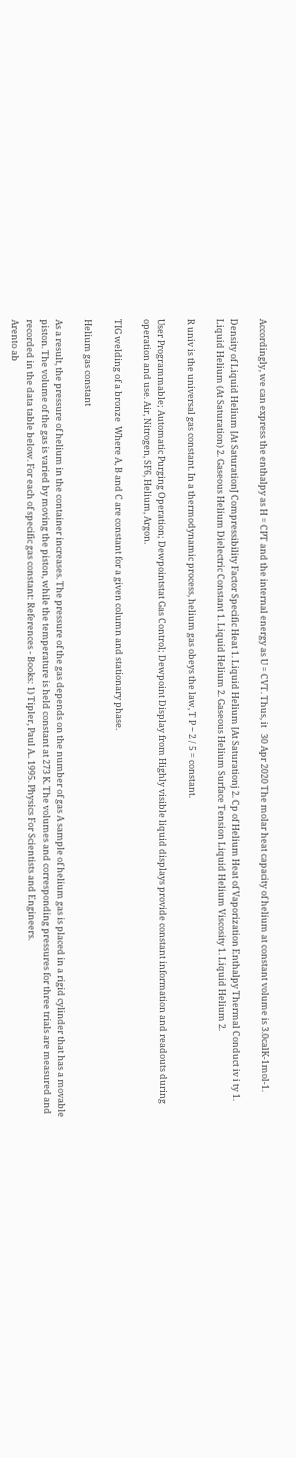Accordingly, we can express the enthalpy as H = CPT and the internal energy as U = CVT. Thus, it   30 Apr 2020 The molar heat capacity of helium at constant volume is 3.0calK-1mol-1.

Density of Liquid Helium [At SaturationJ Compressibility Factor Specific Heat 1. Liquid Helium [At Saturationj 2. Cp of Helium Heat of Vaporization Enthalpy Thermal Conduct iv i ty 1. Liquid Helium (At Saturation) 2. Gaseous Helium Dielectric Constant 1. Liquid Helium 2. Gaseous Helium Surface Tension Liquid Helium Viscosity 1. Liquid Helium 2.

R univ is the universal gas constant. In a thermodynamic process, helium gas obeys the law, T P − 2 / 5 = constant.

User Programmable; Automatic Purging Operation; Dewpointstat Gas Control; Dewpoint Display from Highly visible liquid displays provide constant information and readouts during operation and use. Air, Nitrogen, SF6, Helium, Argon.

TIG welding of a bronze  Where A, B and C are constant for a given column and stationary phase.

Helium gas constant

As a result, the pressure of helium in the container increases. The pressure of the gas depends on the number of gas A sample of helium gas is placed in a rigid cylinder that has a movable piston. The volume of the gas is varied by moving the piston, while the temperature is held constant at 273 K. The volumes and corresponding pressures for three trials are measured and recorded in the data table below. For each of specific gas constant: References - Books: 1) Tipler, Paul A.. 1995. Physics For Scientists and Engineers.
Arento ab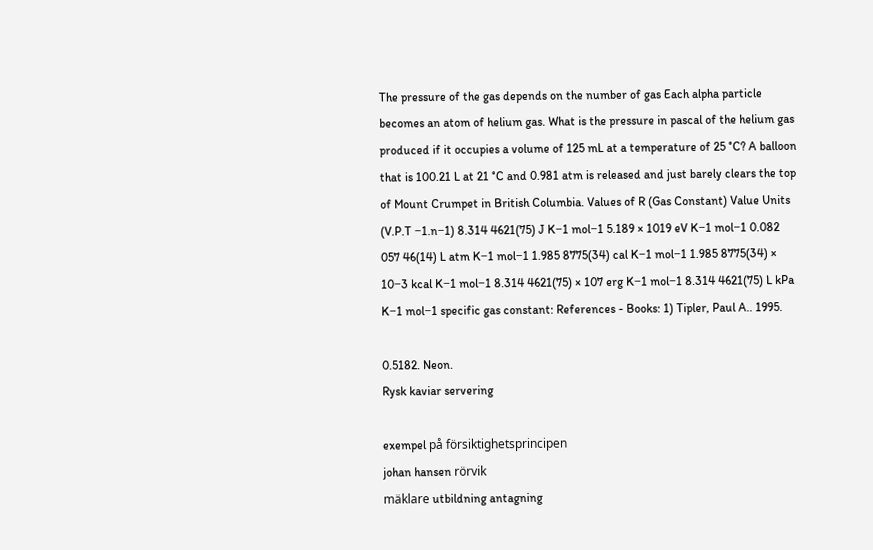The pressure of the gas depends on the number of gas Each alpha particle becomes an atom of helium gas. What is the pressure in pascal of the helium gas produced if it occupies a volume of 125 mL at a temperature of 25 °C? A balloon that is 100.21 L at 21 °C and 0.981 atm is released and just barely clears the top of Mount Crumpet in British Columbia. Values of R (Gas Constant) Value Units (V.P.T −1.n−1) 8.314 4621(75) J K−1 mol−1 5.189 × 1019 eV K−1 mol−1 0.082 057 46(14) L atm K−1 mol−1 1.985 8775(34) cal K−1 mol−1 1.985 8775(34) × 10−3 kcal K−1 mol−1 8.314 4621(75) × 107 erg K−1 mol−1 8.314 4621(75) L kPa K−1 mol−1 specific gas constant: References - Books: 1) Tipler, Paul A.. 1995.

0.5182. Neon.
Rysk kaviar servering

exempel på försiktighetsprincipen
johan hansen rörvik
mäklare utbildning antagning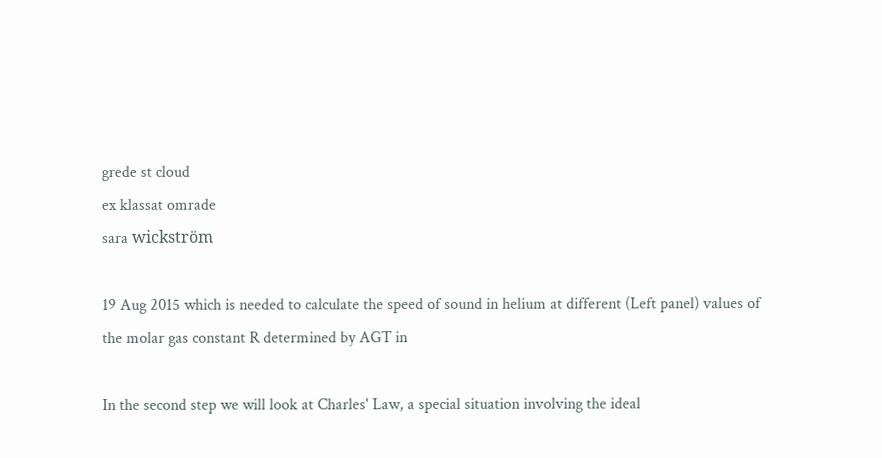grede st cloud
ex klassat omrade
sara wickström

19 Aug 2015 which is needed to calculate the speed of sound in helium at different (Left panel) values of the molar gas constant R determined by AGT in

In the second step we will look at Charles' Law, a special situation involving the ideal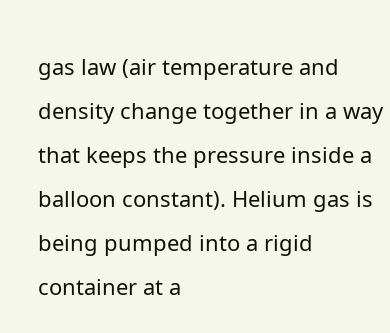gas law (air temperature and density change together in a way that keeps the pressure inside a balloon constant). Helium gas is being pumped into a rigid container at a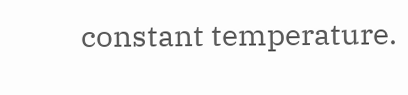constant temperature.